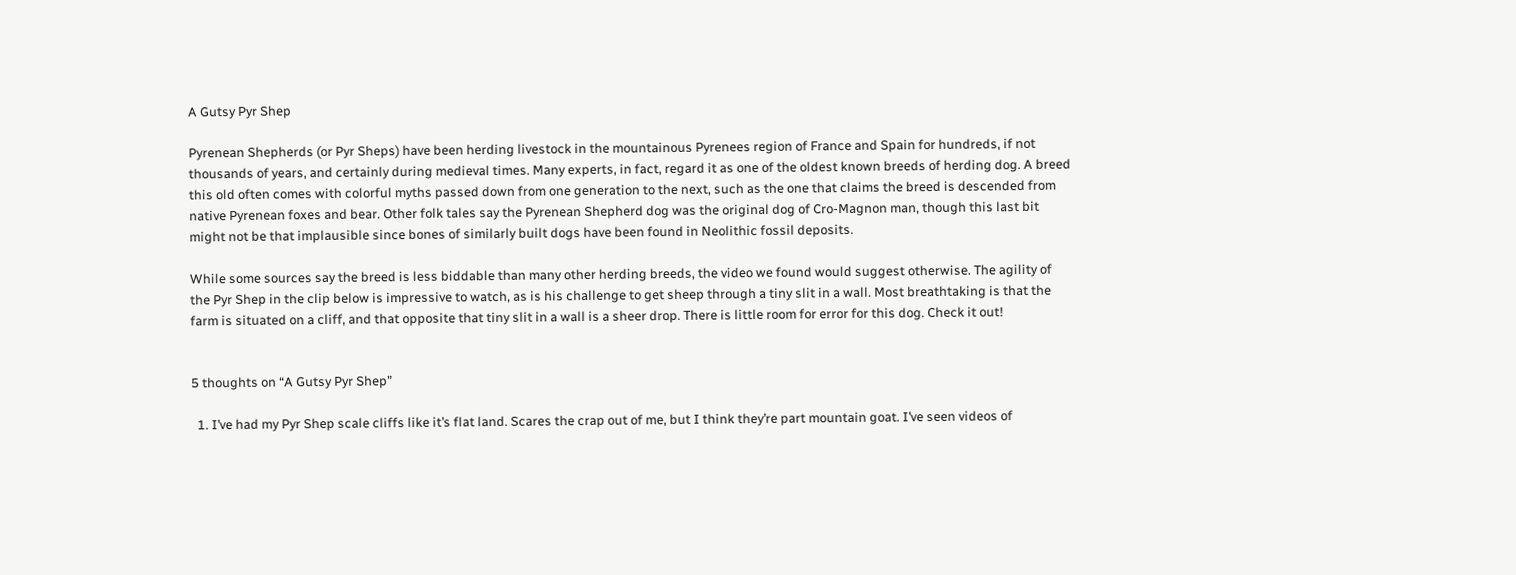A Gutsy Pyr Shep

Pyrenean Shepherds (or Pyr Sheps) have been herding livestock in the mountainous Pyrenees region of France and Spain for hundreds, if not thousands of years, and certainly during medieval times. Many experts, in fact, regard it as one of the oldest known breeds of herding dog. A breed this old often comes with colorful myths passed down from one generation to the next, such as the one that claims the breed is descended from native Pyrenean foxes and bear. Other folk tales say the Pyrenean Shepherd dog was the original dog of Cro-Magnon man, though this last bit might not be that implausible since bones of similarly built dogs have been found in Neolithic fossil deposits.

While some sources say the breed is less biddable than many other herding breeds, the video we found would suggest otherwise. The agility of the Pyr Shep in the clip below is impressive to watch, as is his challenge to get sheep through a tiny slit in a wall. Most breathtaking is that the farm is situated on a cliff, and that opposite that tiny slit in a wall is a sheer drop. There is little room for error for this dog. Check it out!


5 thoughts on “A Gutsy Pyr Shep”

  1. I’ve had my Pyr Shep scale cliffs like it’s flat land. Scares the crap out of me, but I think they’re part mountain goat. I’ve seen videos of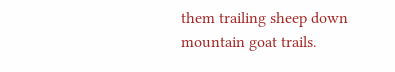them trailing sheep down mountain goat trails.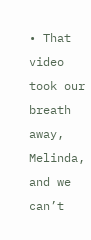• That video took our breath away, Melinda, and we can’t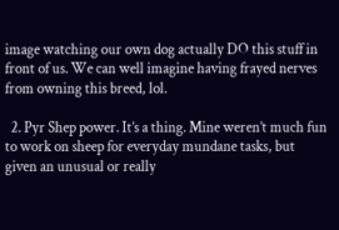image watching our own dog actually DO this stuff in front of us. We can well imagine having frayed nerves from owning this breed, lol.

  2. Pyr Shep power. It’s a thing. Mine weren’t much fun to work on sheep for everyday mundane tasks, but given an unusual or really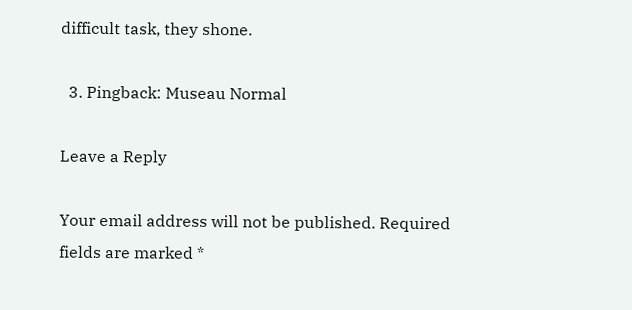difficult task, they shone.

  3. Pingback: Museau Normal

Leave a Reply

Your email address will not be published. Required fields are marked *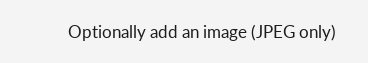Optionally add an image (JPEG only)